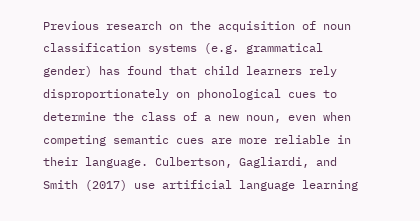Previous research on the acquisition of noun classification systems (e.g. grammatical gender) has found that child learners rely disproportionately on phonological cues to determine the class of a new noun, even when competing semantic cues are more reliable in their language. Culbertson, Gagliardi, and Smith (2017) use artificial language learning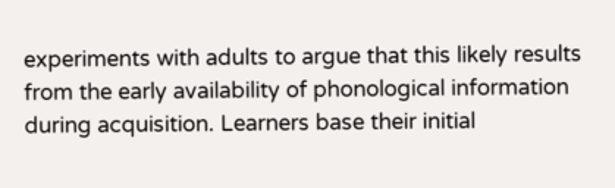experiments with adults to argue that this likely results from the early availability of phonological information during acquisition. Learners base their initial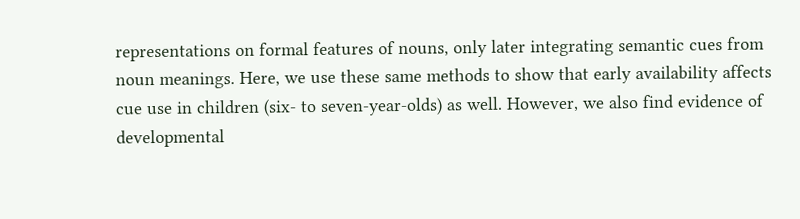representations on formal features of nouns, only later integrating semantic cues from noun meanings. Here, we use these same methods to show that early availability affects cue use in children (six- to seven-year-olds) as well. However, we also find evidence of developmental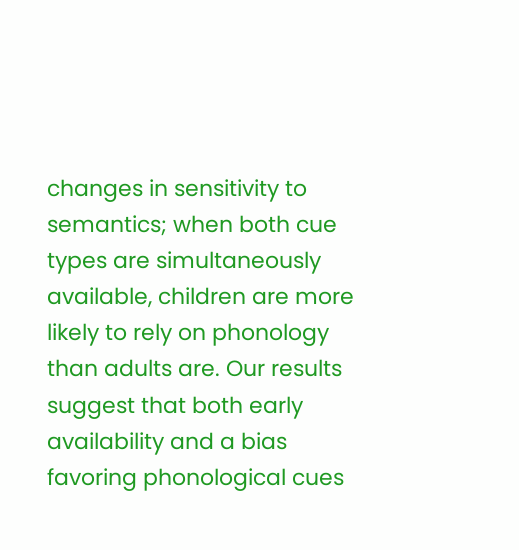changes in sensitivity to semantics; when both cue types are simultaneously available, children are more likely to rely on phonology than adults are. Our results suggest that both early availability and a bias favoring phonological cues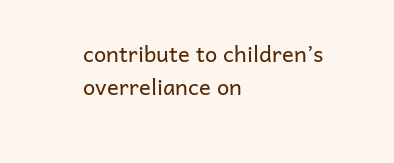contribute to children’s overreliance on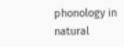phonology in natural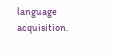language acquisition.